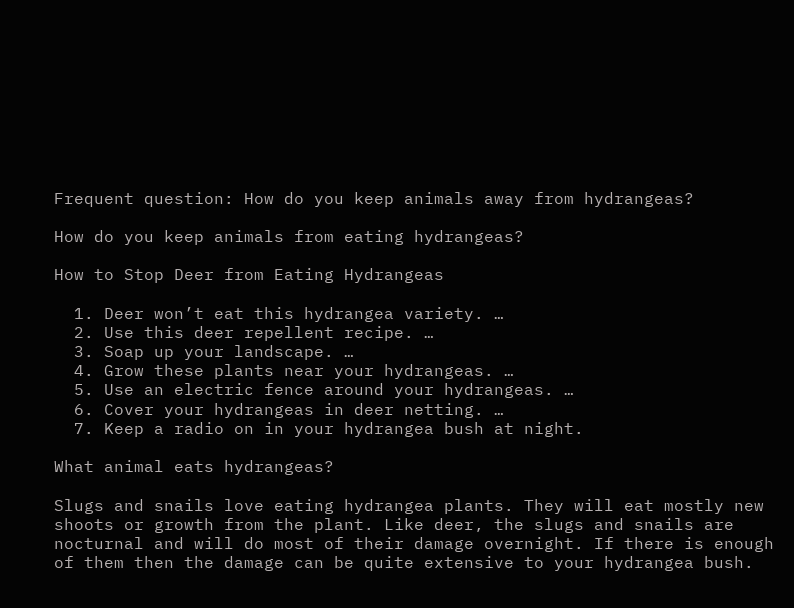Frequent question: How do you keep animals away from hydrangeas?

How do you keep animals from eating hydrangeas?

How to Stop Deer from Eating Hydrangeas

  1. Deer won’t eat this hydrangea variety. …
  2. Use this deer repellent recipe. …
  3. Soap up your landscape. …
  4. Grow these plants near your hydrangeas. …
  5. Use an electric fence around your hydrangeas. …
  6. Cover your hydrangeas in deer netting. …
  7. Keep a radio on in your hydrangea bush at night.

What animal eats hydrangeas?

Slugs and snails love eating hydrangea plants. They will eat mostly new shoots or growth from the plant. Like deer, the slugs and snails are nocturnal and will do most of their damage overnight. If there is enough of them then the damage can be quite extensive to your hydrangea bush.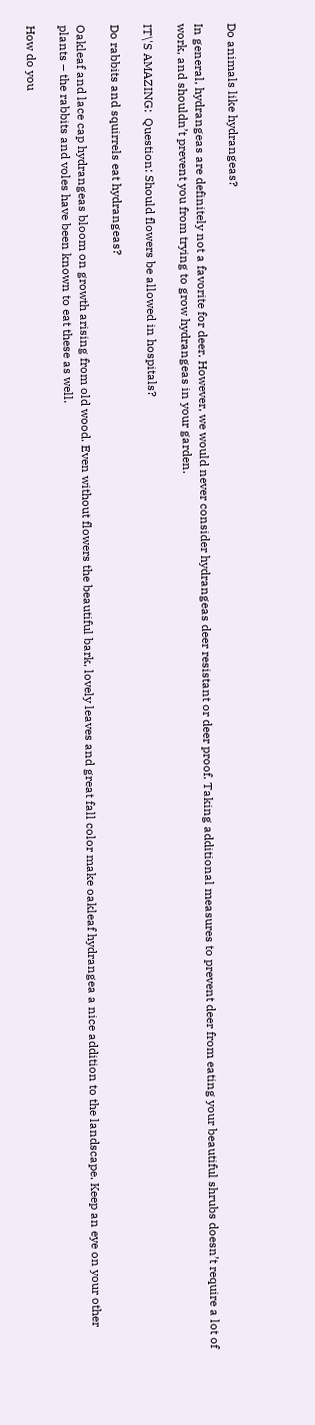Do animals like hydrangeas?

In general, hydrangeas are definitely not a favorite for deer. However, we would never consider hydrangeas deer resistant or deer proof. Taking additional measures to prevent deer from eating your beautiful shrubs doesn’t require a lot of work, and shouldn’t prevent you from trying to grow hydrangeas in your garden.

IT\'S AMAZING:  Question: Should flowers be allowed in hospitals?

Do rabbits and squirrels eat hydrangeas?

Oakleaf and lace cap hydrangeas bloom on growth arising from old wood. Even without flowers the beautiful bark, lovely leaves and great fall color make oakleaf hydrangea a nice addition to the landscape. Keep an eye on your other plants – the rabbits and voles have been known to eat these as well.

How do you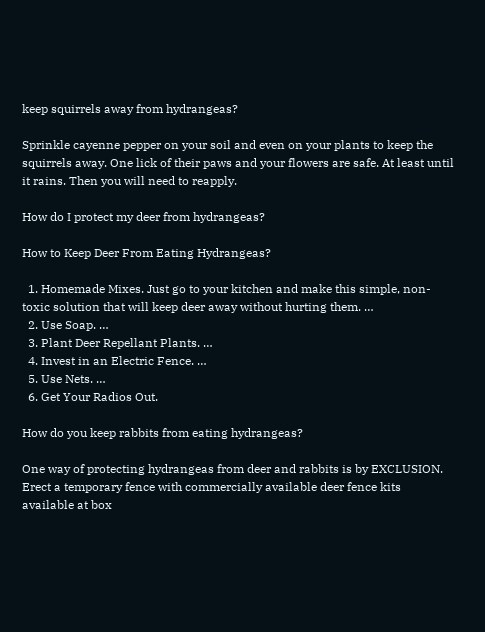keep squirrels away from hydrangeas?

Sprinkle cayenne pepper on your soil and even on your plants to keep the squirrels away. One lick of their paws and your flowers are safe. At least until it rains. Then you will need to reapply.

How do I protect my deer from hydrangeas?

How to Keep Deer From Eating Hydrangeas?

  1. Homemade Mixes. Just go to your kitchen and make this simple, non-toxic solution that will keep deer away without hurting them. …
  2. Use Soap. …
  3. Plant Deer Repellant Plants. …
  4. Invest in an Electric Fence. …
  5. Use Nets. …
  6. Get Your Radios Out.

How do you keep rabbits from eating hydrangeas?

One way of protecting hydrangeas from deer and rabbits is by EXCLUSION. Erect a temporary fence with commercially available deer fence kits available at box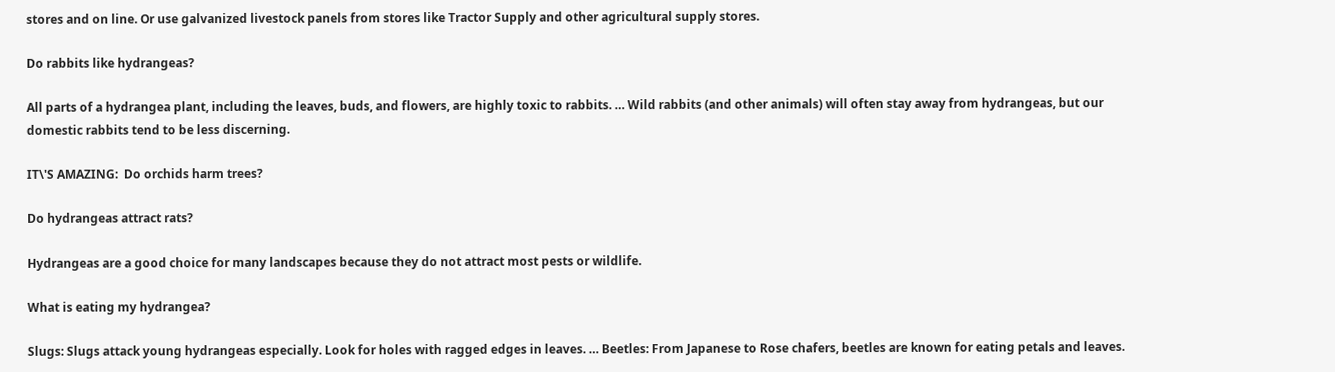stores and on line. Or use galvanized livestock panels from stores like Tractor Supply and other agricultural supply stores.

Do rabbits like hydrangeas?

All parts of a hydrangea plant, including the leaves, buds, and flowers, are highly toxic to rabbits. … Wild rabbits (and other animals) will often stay away from hydrangeas, but our domestic rabbits tend to be less discerning.

IT\'S AMAZING:  Do orchids harm trees?

Do hydrangeas attract rats?

Hydrangeas are a good choice for many landscapes because they do not attract most pests or wildlife.

What is eating my hydrangea?

Slugs: Slugs attack young hydrangeas especially. Look for holes with ragged edges in leaves. … Beetles: From Japanese to Rose chafers, beetles are known for eating petals and leaves.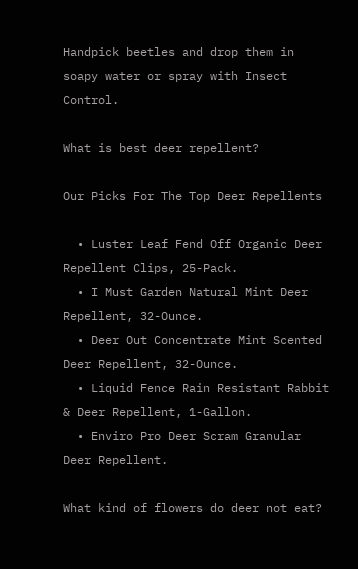Handpick beetles and drop them in soapy water or spray with Insect Control.

What is best deer repellent?

Our Picks For The Top Deer Repellents

  • Luster Leaf Fend Off Organic Deer Repellent Clips, 25-Pack.
  • I Must Garden Natural Mint Deer Repellent, 32-Ounce.
  • Deer Out Concentrate Mint Scented Deer Repellent, 32-Ounce.
  • Liquid Fence Rain Resistant Rabbit & Deer Repellent, 1-Gallon.
  • Enviro Pro Deer Scram Granular Deer Repellent.

What kind of flowers do deer not eat?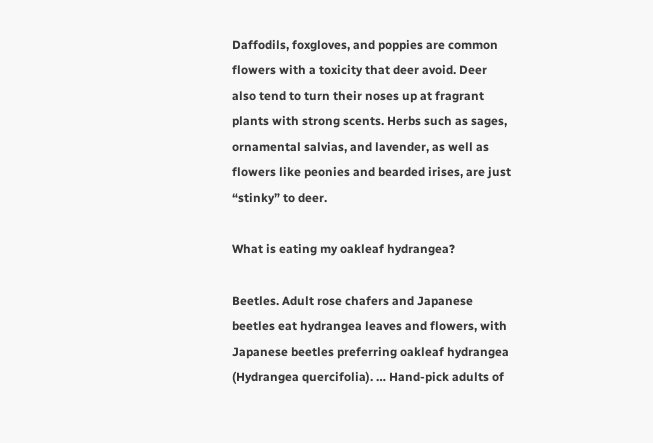Daffodils, foxgloves, and poppies are common flowers with a toxicity that deer avoid. Deer also tend to turn their noses up at fragrant plants with strong scents. Herbs such as sages, ornamental salvias, and lavender, as well as flowers like peonies and bearded irises, are just “stinky” to deer.

What is eating my oakleaf hydrangea?

Beetles. Adult rose chafers and Japanese beetles eat hydrangea leaves and flowers, with Japanese beetles preferring oakleaf hydrangea (Hydrangea quercifolia). … Hand-pick adults of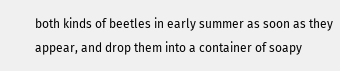both kinds of beetles in early summer as soon as they appear, and drop them into a container of soapy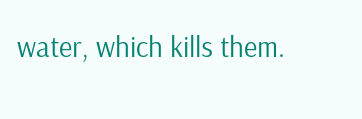water, which kills them.